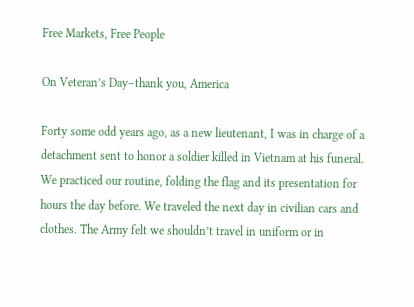Free Markets, Free People

On Veteran’s Day–thank you, America

Forty some odd years ago, as a new lieutenant, I was in charge of a detachment sent to honor a soldier killed in Vietnam at his funeral. We practiced our routine, folding the flag and its presentation for hours the day before. We traveled the next day in civilian cars and clothes. The Army felt we shouldn’t travel in uniform or in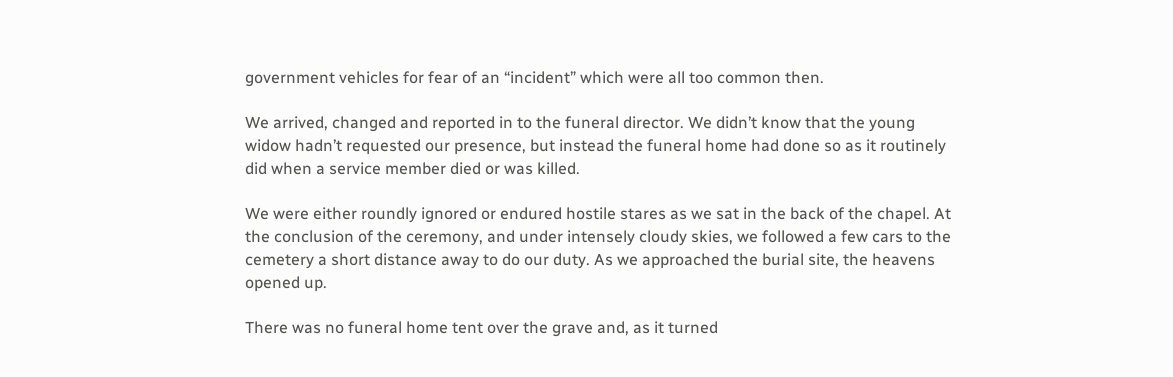government vehicles for fear of an “incident” which were all too common then.

We arrived, changed and reported in to the funeral director. We didn’t know that the young widow hadn’t requested our presence, but instead the funeral home had done so as it routinely did when a service member died or was killed.

We were either roundly ignored or endured hostile stares as we sat in the back of the chapel. At the conclusion of the ceremony, and under intensely cloudy skies, we followed a few cars to the cemetery a short distance away to do our duty. As we approached the burial site, the heavens opened up.

There was no funeral home tent over the grave and, as it turned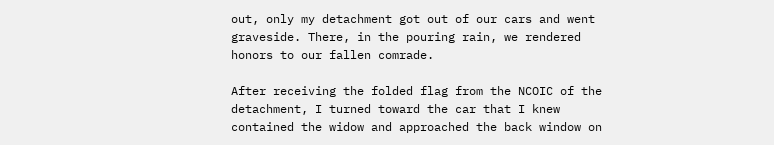out, only my detachment got out of our cars and went graveside. There, in the pouring rain, we rendered honors to our fallen comrade.

After receiving the folded flag from the NCOIC of the detachment, I turned toward the car that I knew contained the widow and approached the back window on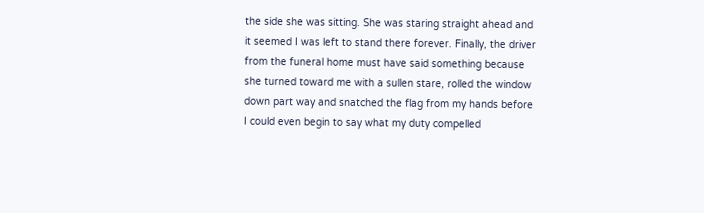the side she was sitting. She was staring straight ahead and it seemed I was left to stand there forever. Finally, the driver from the funeral home must have said something because she turned toward me with a sullen stare, rolled the window down part way and snatched the flag from my hands before I could even begin to say what my duty compelled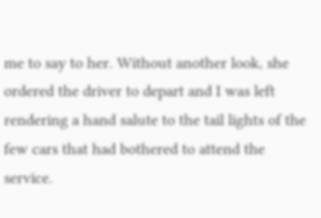me to say to her. Without another look, she ordered the driver to depart and I was left rendering a hand salute to the tail lights of the few cars that had bothered to attend the service.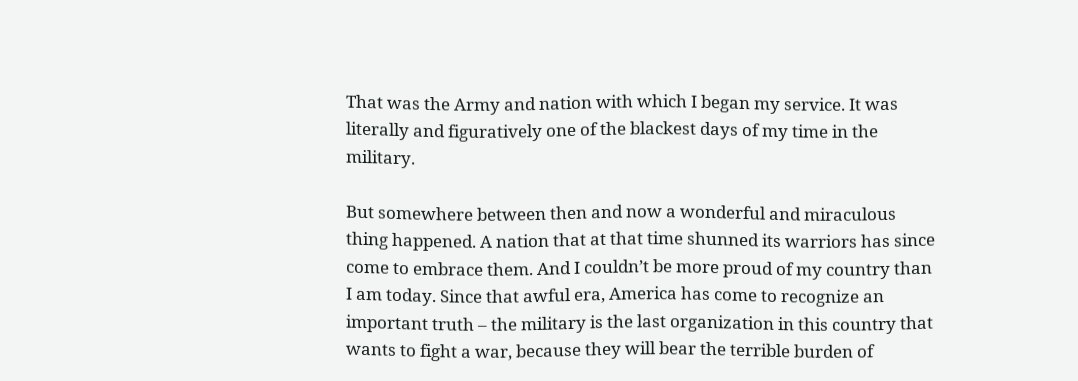That was the Army and nation with which I began my service. It was literally and figuratively one of the blackest days of my time in the military.

But somewhere between then and now a wonderful and miraculous thing happened. A nation that at that time shunned its warriors has since come to embrace them. And I couldn’t be more proud of my country than I am today. Since that awful era, America has come to recognize an important truth – the military is the last organization in this country that wants to fight a war, because they will bear the terrible burden of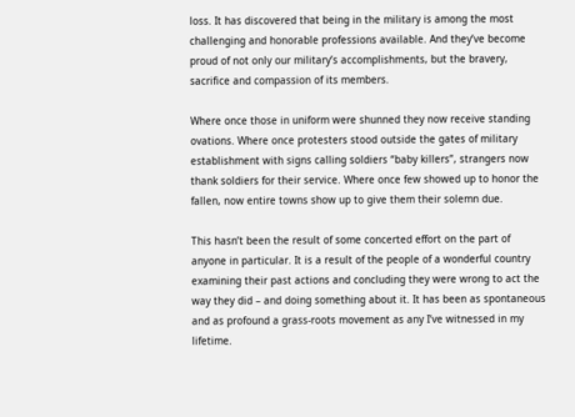loss. It has discovered that being in the military is among the most challenging and honorable professions available. And they’ve become proud of not only our military’s accomplishments, but the bravery, sacrifice and compassion of its members.

Where once those in uniform were shunned they now receive standing ovations. Where once protesters stood outside the gates of military establishment with signs calling soldiers “baby killers”, strangers now thank soldiers for their service. Where once few showed up to honor the fallen, now entire towns show up to give them their solemn due.

This hasn’t been the result of some concerted effort on the part of anyone in particular. It is a result of the people of a wonderful country examining their past actions and concluding they were wrong to act the way they did – and doing something about it. It has been as spontaneous and as profound a grass-roots movement as any I’ve witnessed in my lifetime.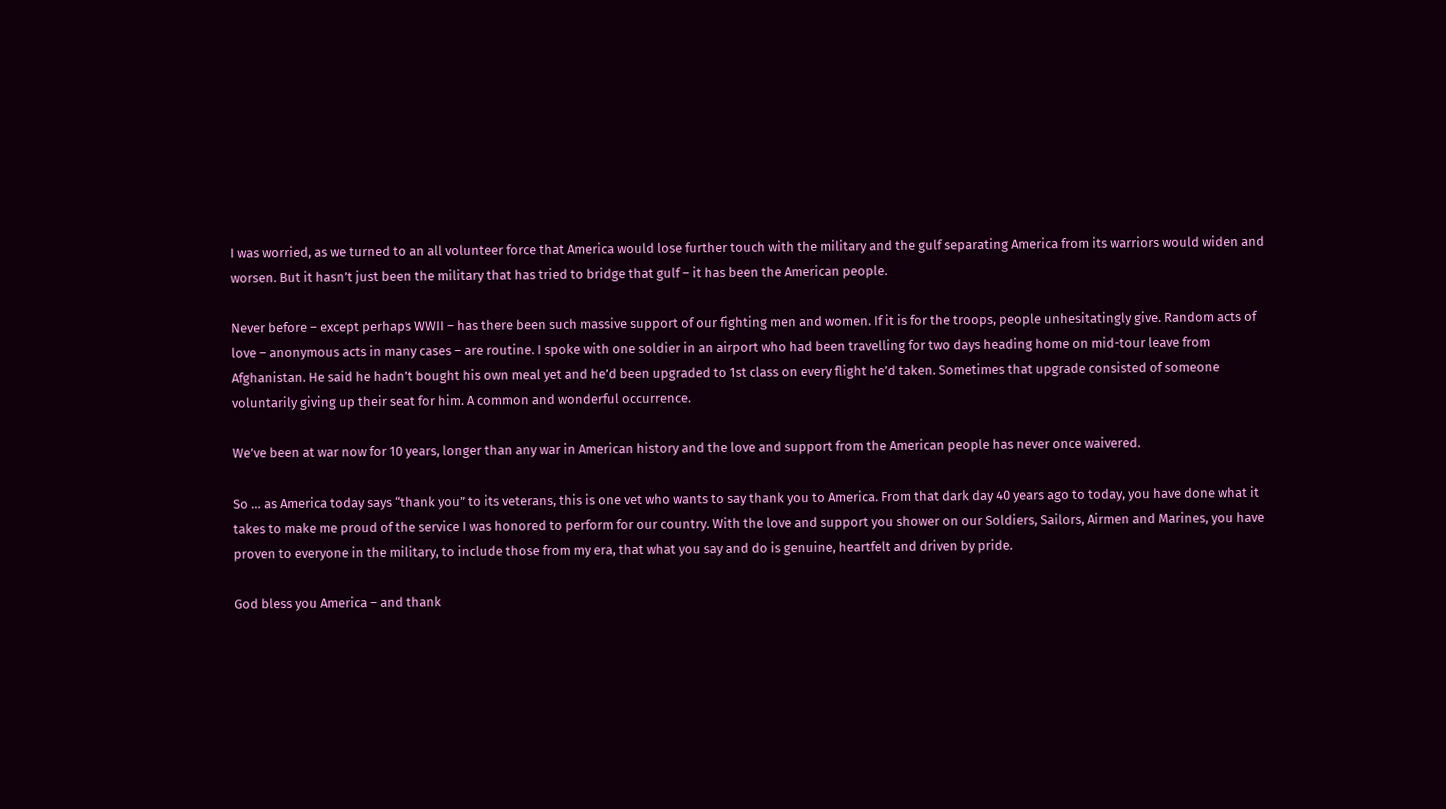I was worried, as we turned to an all volunteer force that America would lose further touch with the military and the gulf separating America from its warriors would widen and worsen. But it hasn’t just been the military that has tried to bridge that gulf – it has been the American people.

Never before – except perhaps WWII – has there been such massive support of our fighting men and women. If it is for the troops, people unhesitatingly give. Random acts of love – anonymous acts in many cases – are routine. I spoke with one soldier in an airport who had been travelling for two days heading home on mid-tour leave from Afghanistan. He said he hadn’t bought his own meal yet and he’d been upgraded to 1st class on every flight he’d taken. Sometimes that upgrade consisted of someone voluntarily giving up their seat for him. A common and wonderful occurrence.

We’ve been at war now for 10 years, longer than any war in American history and the love and support from the American people has never once waivered.

So … as America today says “thank you” to its veterans, this is one vet who wants to say thank you to America. From that dark day 40 years ago to today, you have done what it takes to make me proud of the service I was honored to perform for our country. With the love and support you shower on our Soldiers, Sailors, Airmen and Marines, you have proven to everyone in the military, to include those from my era, that what you say and do is genuine, heartfelt and driven by pride.

God bless you America – and thank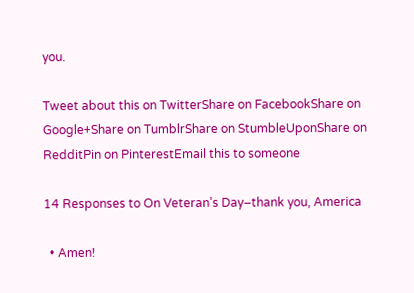you.

Tweet about this on TwitterShare on FacebookShare on Google+Share on TumblrShare on StumbleUponShare on RedditPin on PinterestEmail this to someone

14 Responses to On Veteran’s Day–thank you, America

  • Amen!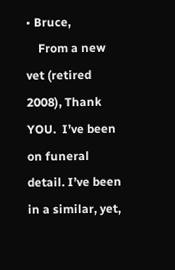• Bruce,
    From a new vet (retired 2008), Thank YOU.  I’ve been on funeral detail. I’ve been in a similar, yet,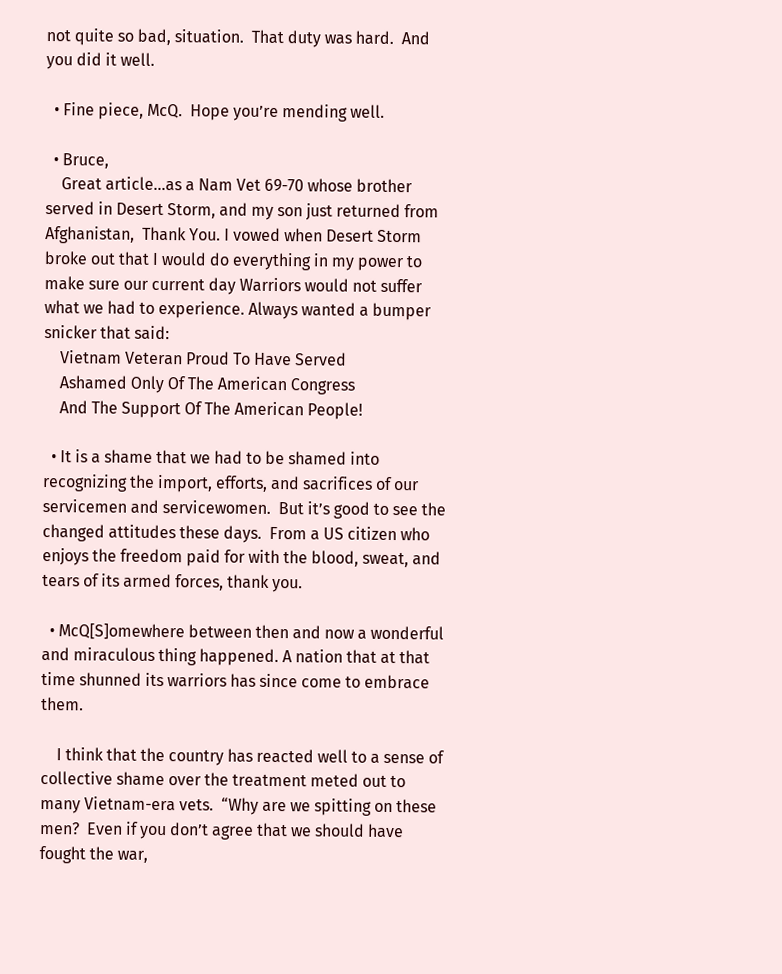not quite so bad, situation.  That duty was hard.  And you did it well.

  • Fine piece, McQ.  Hope you’re mending well.

  • Bruce,
    Great article…as a Nam Vet 69-70 whose brother served in Desert Storm, and my son just returned from Afghanistan,  Thank You. I vowed when Desert Storm broke out that I would do everything in my power to make sure our current day Warriors would not suffer what we had to experience. Always wanted a bumper snicker that said:
    Vietnam Veteran Proud To Have Served
    Ashamed Only Of The American Congress
    And The Support Of The American People!

  • It is a shame that we had to be shamed into recognizing the import, efforts, and sacrifices of our servicemen and servicewomen.  But it’s good to see the changed attitudes these days.  From a US citizen who enjoys the freedom paid for with the blood, sweat, and tears of its armed forces, thank you.

  • McQ[S]omewhere between then and now a wonderful and miraculous thing happened. A nation that at that time shunned its warriors has since come to embrace them.

    I think that the country has reacted well to a sense of collective shame over the treatment meted out to many Vietnam-era vets.  “Why are we spitting on these men?  Even if you don’t agree that we should have fought the war,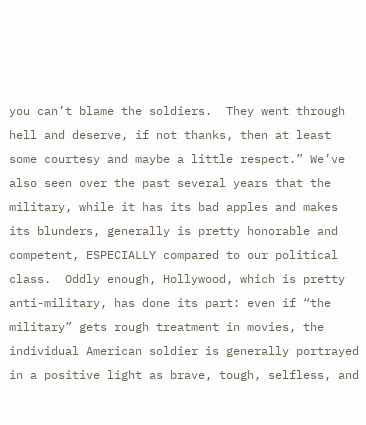you can’t blame the soldiers.  They went through hell and deserve, if not thanks, then at least some courtesy and maybe a little respect.” We’ve also seen over the past several years that the military, while it has its bad apples and makes its blunders, generally is pretty honorable and competent, ESPECIALLY compared to our political class.  Oddly enough, Hollywood, which is pretty anti-military, has done its part: even if “the military” gets rough treatment in movies, the individual American soldier is generally portrayed in a positive light as brave, tough, selfless, and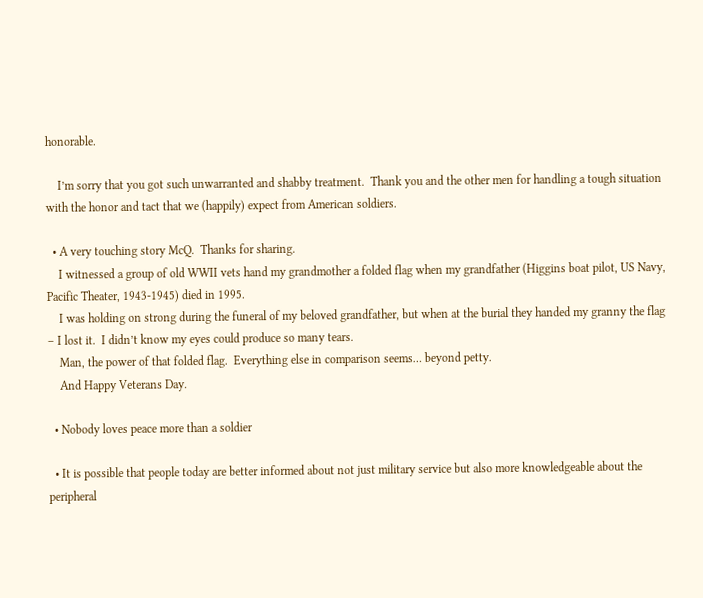honorable.

    I’m sorry that you got such unwarranted and shabby treatment.  Thank you and the other men for handling a tough situation with the honor and tact that we (happily) expect from American soldiers.

  • A very touching story McQ.  Thanks for sharing.
    I witnessed a group of old WWII vets hand my grandmother a folded flag when my grandfather (Higgins boat pilot, US Navy, Pacific Theater, 1943-1945) died in 1995.
    I was holding on strong during the funeral of my beloved grandfather, but when at the burial they handed my granny the flag – I lost it.  I didn’t know my eyes could produce so many tears.
    Man, the power of that folded flag.  Everything else in comparison seems… beyond petty.
    And Happy Veterans Day.

  • Nobody loves peace more than a soldier

  • It is possible that people today are better informed about not just military service but also more knowledgeable about the peripheral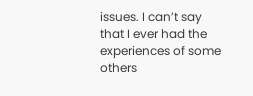issues. I can’t say that I ever had the experiences of some others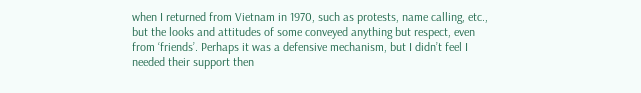when I returned from Vietnam in 1970, such as protests, name calling, etc., but the looks and attitudes of some conveyed anything but respect, even from ‘friends’. Perhaps it was a defensive mechanism, but I didn’t feel I needed their support then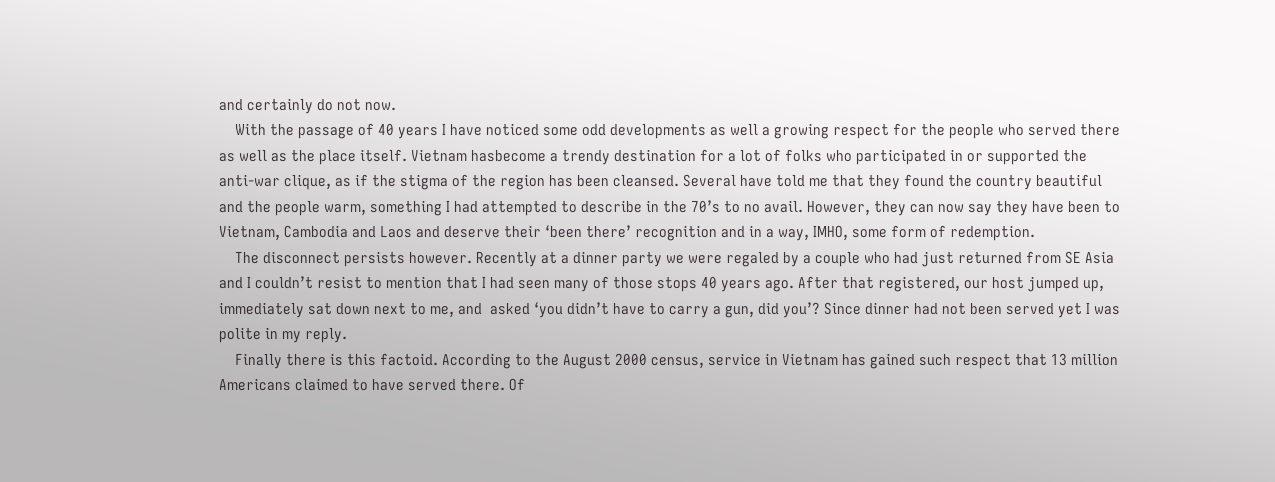and certainly do not now.
    With the passage of 40 years I have noticed some odd developments as well a growing respect for the people who served there as well as the place itself. Vietnam hasbecome a trendy destination for a lot of folks who participated in or supported the anti-war clique, as if the stigma of the region has been cleansed. Several have told me that they found the country beautiful  and the people warm, something I had attempted to describe in the 70’s to no avail. However, they can now say they have been to Vietnam, Cambodia and Laos and deserve their ‘been there’ recognition and in a way, IMHO, some form of redemption.
    The disconnect persists however. Recently at a dinner party we were regaled by a couple who had just returned from SE Asia and I couldn’t resist to mention that I had seen many of those stops 40 years ago. After that registered, our host jumped up, immediately sat down next to me, and  asked ‘you didn’t have to carry a gun, did you’? Since dinner had not been served yet I was polite in my reply.
    Finally there is this factoid. According to the August 2000 census, service in Vietnam has gained such respect that 13 million Americans claimed to have served there. Of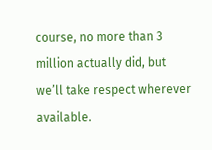course, no more than 3 million actually did, but we’ll take respect wherever available.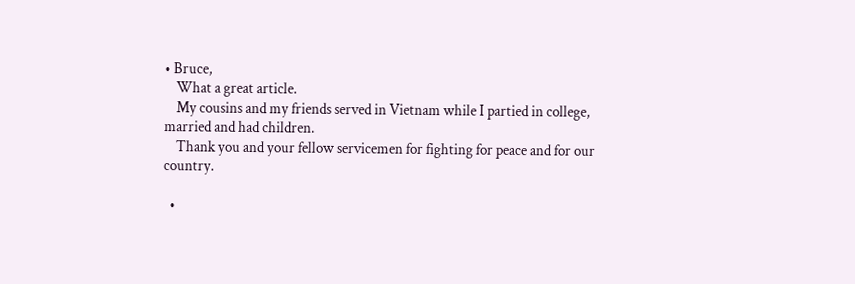• Bruce,
    What a great article.
    My cousins and my friends served in Vietnam while I partied in college, married and had children.
    Thank you and your fellow servicemen for fighting for peace and for our country.

  •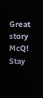Great story McQ! Stay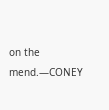on the mend.—CONEY